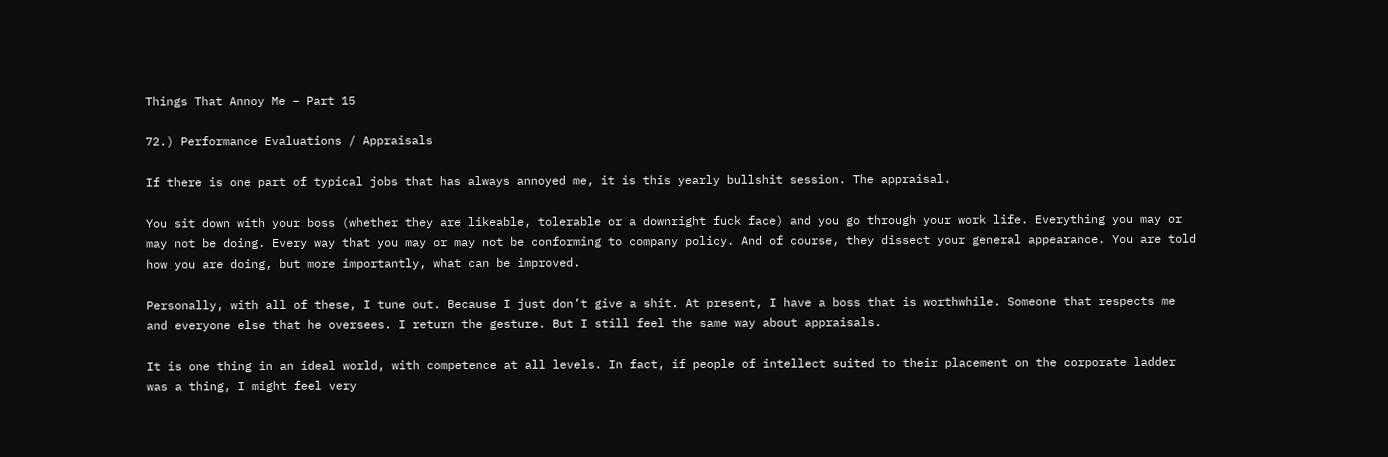Things That Annoy Me – Part 15

72.) Performance Evaluations / Appraisals

If there is one part of typical jobs that has always annoyed me, it is this yearly bullshit session. The appraisal.

You sit down with your boss (whether they are likeable, tolerable or a downright fuck face) and you go through your work life. Everything you may or may not be doing. Every way that you may or may not be conforming to company policy. And of course, they dissect your general appearance. You are told how you are doing, but more importantly, what can be improved.

Personally, with all of these, I tune out. Because I just don’t give a shit. At present, I have a boss that is worthwhile. Someone that respects me and everyone else that he oversees. I return the gesture. But I still feel the same way about appraisals.

It is one thing in an ideal world, with competence at all levels. In fact, if people of intellect suited to their placement on the corporate ladder was a thing, I might feel very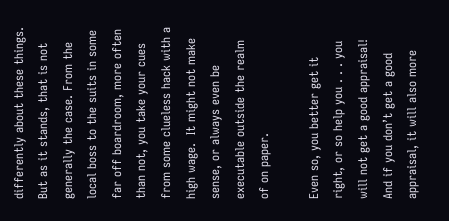differently about these things. But as it stands, that is not generally the case. From the local boss to the suits in some far off boardroom, more often than not, you take your cues from some clueless hack with a high wage.  It might not make sense, or always even be executable outside the realm of on paper.

Even so, you better get it right, or so help you . . . you will not get a good appraisal! And if you don’t get a good appraisal, it will also more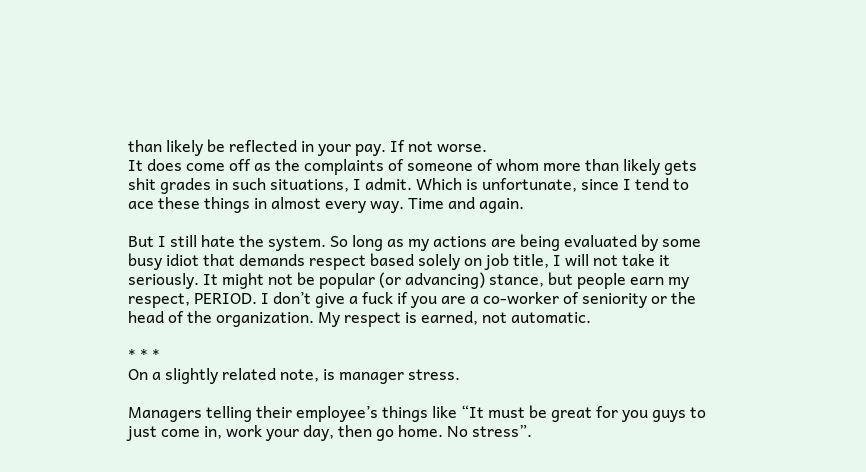than likely be reflected in your pay. If not worse.
It does come off as the complaints of someone of whom more than likely gets shit grades in such situations, I admit. Which is unfortunate, since I tend to ace these things in almost every way. Time and again.

But I still hate the system. So long as my actions are being evaluated by some busy idiot that demands respect based solely on job title, I will not take it seriously. It might not be popular (or advancing) stance, but people earn my respect, PERIOD. I don’t give a fuck if you are a co-worker of seniority or the head of the organization. My respect is earned, not automatic.

* * *
On a slightly related note, is manager stress.

Managers telling their employee’s things like “It must be great for you guys to just come in, work your day, then go home. No stress”.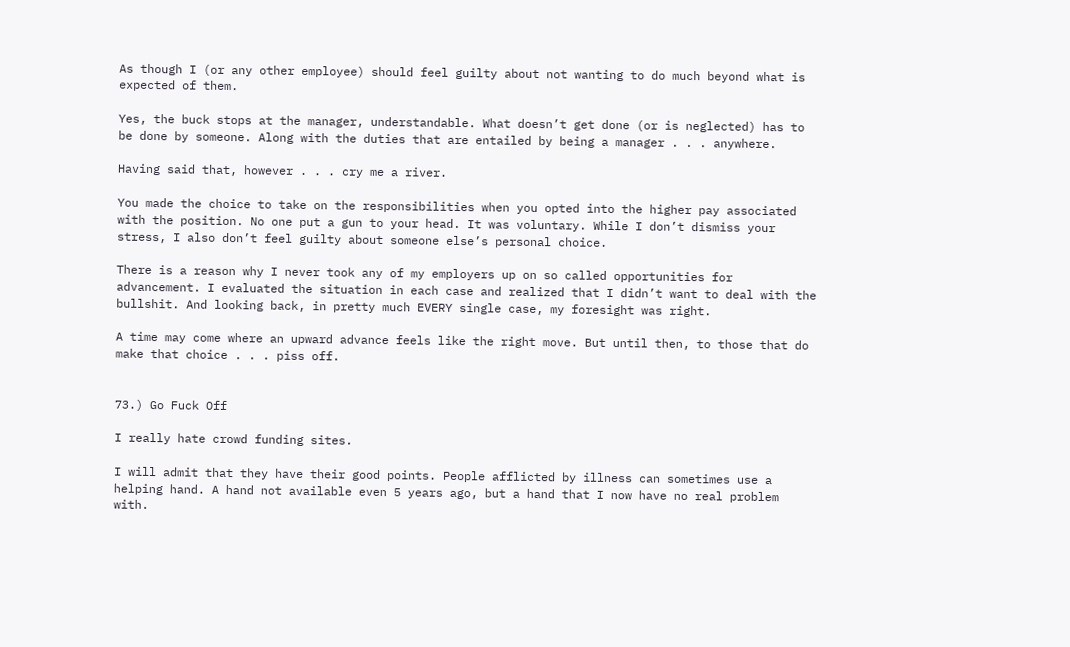As though I (or any other employee) should feel guilty about not wanting to do much beyond what is expected of them.

Yes, the buck stops at the manager, understandable. What doesn’t get done (or is neglected) has to be done by someone. Along with the duties that are entailed by being a manager . . . anywhere.

Having said that, however . . . cry me a river.

You made the choice to take on the responsibilities when you opted into the higher pay associated with the position. No one put a gun to your head. It was voluntary. While I don’t dismiss your stress, I also don’t feel guilty about someone else’s personal choice.

There is a reason why I never took any of my employers up on so called opportunities for advancement. I evaluated the situation in each case and realized that I didn’t want to deal with the bullshit. And looking back, in pretty much EVERY single case, my foresight was right.

A time may come where an upward advance feels like the right move. But until then, to those that do make that choice . . . piss off.


73.) Go Fuck Off

I really hate crowd funding sites.

I will admit that they have their good points. People afflicted by illness can sometimes use a helping hand. A hand not available even 5 years ago, but a hand that I now have no real problem with.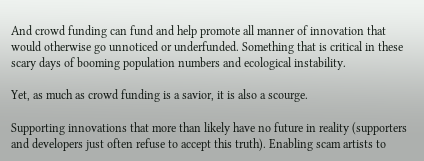And crowd funding can fund and help promote all manner of innovation that would otherwise go unnoticed or underfunded. Something that is critical in these scary days of booming population numbers and ecological instability.

Yet, as much as crowd funding is a savior, it is also a scourge.

Supporting innovations that more than likely have no future in reality (supporters and developers just often refuse to accept this truth). Enabling scam artists to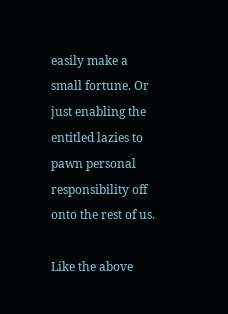easily make a small fortune. Or just enabling the entitled lazies to pawn personal responsibility off onto the rest of us.

Like the above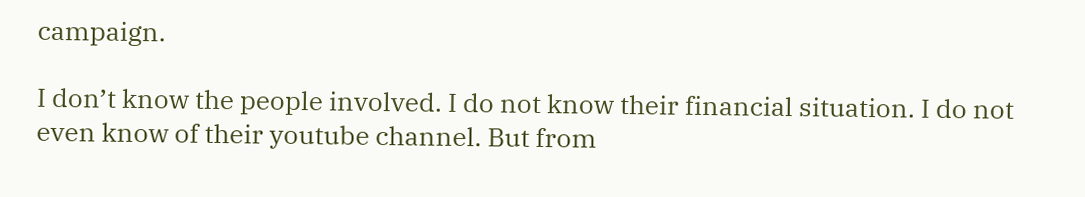campaign.

I don’t know the people involved. I do not know their financial situation. I do not even know of their youtube channel. But from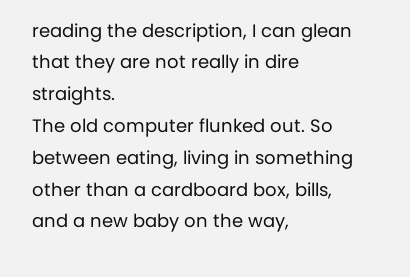reading the description, I can glean that they are not really in dire straights.
The old computer flunked out. So between eating, living in something other than a cardboard box, bills, and a new baby on the way,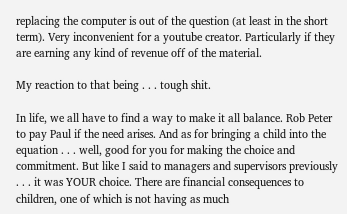replacing the computer is out of the question (at least in the short term). Very inconvenient for a youtube creator. Particularly if they are earning any kind of revenue off of the material.

My reaction to that being . . . tough shit.

In life, we all have to find a way to make it all balance. Rob Peter to pay Paul if the need arises. And as for bringing a child into the equation . . . well, good for you for making the choice and commitment. But like I said to managers and supervisors previously . . . it was YOUR choice. There are financial consequences to children, one of which is not having as much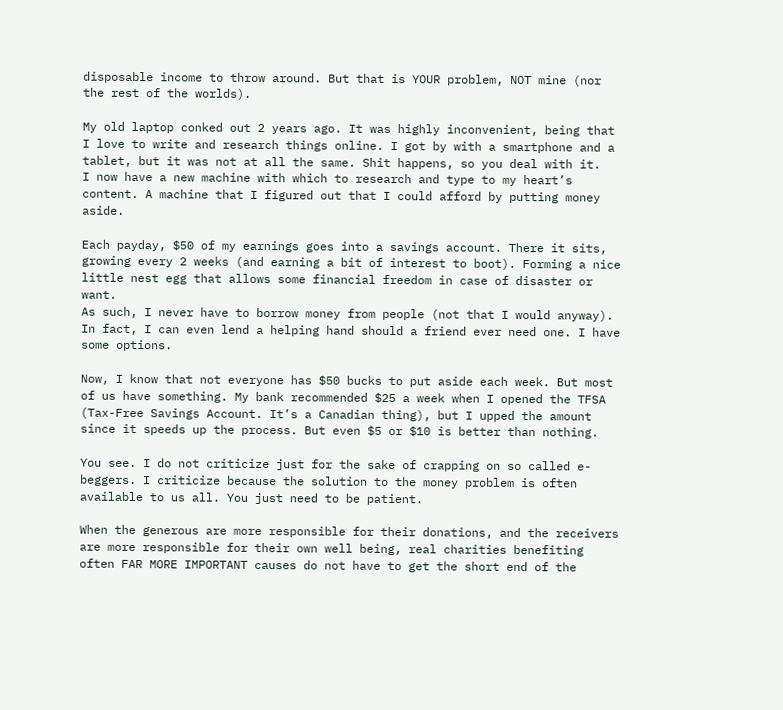disposable income to throw around. But that is YOUR problem, NOT mine (nor the rest of the worlds).

My old laptop conked out 2 years ago. It was highly inconvenient, being that I love to write and research things online. I got by with a smartphone and a tablet, but it was not at all the same. Shit happens, so you deal with it.
I now have a new machine with which to research and type to my heart’s content. A machine that I figured out that I could afford by putting money aside.

Each payday, $50 of my earnings goes into a savings account. There it sits, growing every 2 weeks (and earning a bit of interest to boot). Forming a nice little nest egg that allows some financial freedom in case of disaster or want.
As such, I never have to borrow money from people (not that I would anyway). In fact, I can even lend a helping hand should a friend ever need one. I have some options.

Now, I know that not everyone has $50 bucks to put aside each week. But most of us have something. My bank recommended $25 a week when I opened the TFSA (Tax-Free Savings Account. It’s a Canadian thing), but I upped the amount since it speeds up the process. But even $5 or $10 is better than nothing.

You see. I do not criticize just for the sake of crapping on so called e-beggers. I criticize because the solution to the money problem is often available to us all. You just need to be patient.

When the generous are more responsible for their donations, and the receivers are more responsible for their own well being, real charities benefiting often FAR MORE IMPORTANT causes do not have to get the short end of the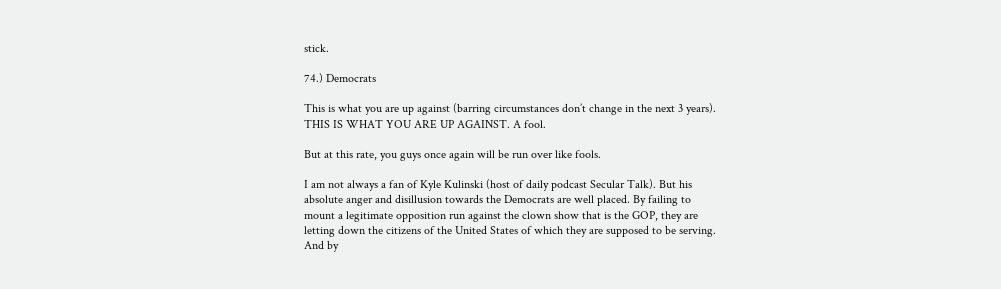stick.

74.) Democrats

This is what you are up against (barring circumstances don’t change in the next 3 years). THIS IS WHAT YOU ARE UP AGAINST. A fool.

But at this rate, you guys once again will be run over like fools.

I am not always a fan of Kyle Kulinski (host of daily podcast Secular Talk). But his absolute anger and disillusion towards the Democrats are well placed. By failing to mount a legitimate opposition run against the clown show that is the GOP, they are letting down the citizens of the United States of which they are supposed to be serving. And by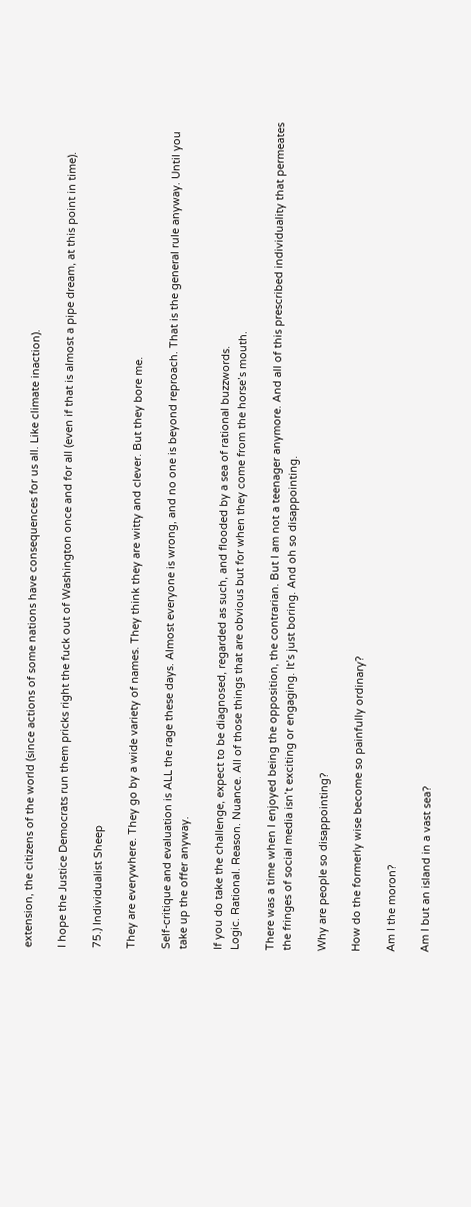extension, the citizens of the world (since actions of some nations have consequences for us all. Like climate inaction).

I hope the Justice Democrats run them pricks right the fuck out of Washington once and for all (even if that is almost a pipe dream, at this point in time).

75.) Individualist Sheep

They are everywhere. They go by a wide variety of names. They think they are witty and clever. But they bore me.

Self-critique and evaluation is ALL the rage these days. Almost everyone is wrong, and no one is beyond reproach. That is the general rule anyway. Until you take up the offer anyway.

If you do take the challenge, expect to be diagnosed, regarded as such, and flooded by a sea of rational buzzwords.
Logic. Rational. Reason. Nuance. All of those things that are obvious but for when they come from the horse’s mouth.

There was a time when I enjoyed being the opposition, the contrarian. But I am not a teenager anymore. And all of this prescribed individuality that permeates the fringes of social media isn’t exciting or engaging. It’s just boring. And oh so disappointing.

Why are people so disappointing?

How do the formerly wise become so painfully ordinary?

Am I the moron?

Am I but an island in a vast sea?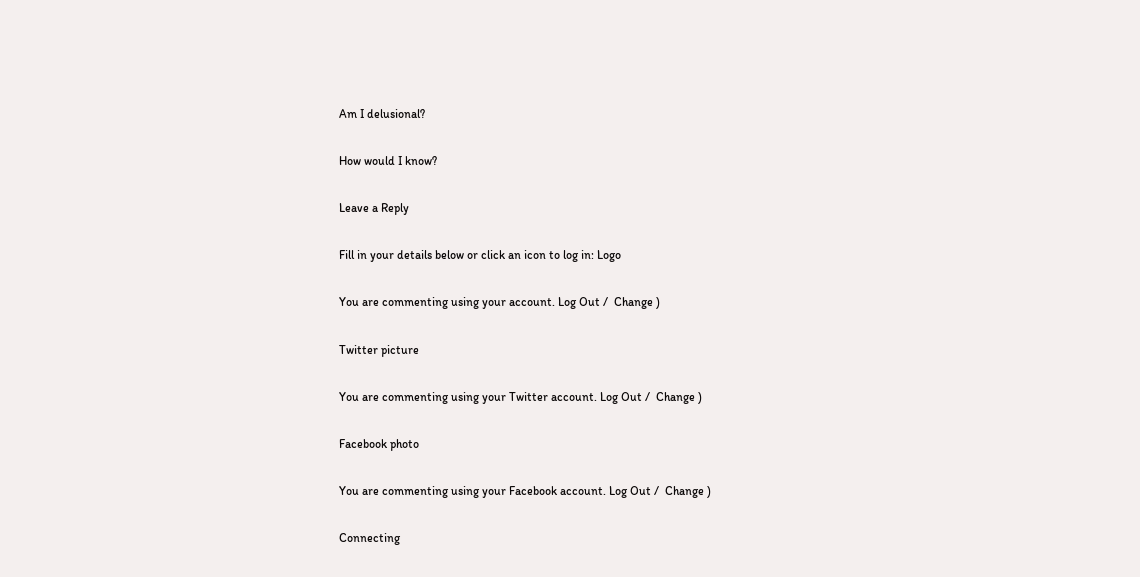Am I delusional?

How would I know?

Leave a Reply

Fill in your details below or click an icon to log in: Logo

You are commenting using your account. Log Out /  Change )

Twitter picture

You are commenting using your Twitter account. Log Out /  Change )

Facebook photo

You are commenting using your Facebook account. Log Out /  Change )

Connecting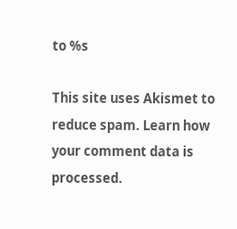to %s

This site uses Akismet to reduce spam. Learn how your comment data is processed.